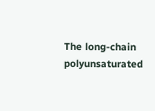The long-chain polyunsaturated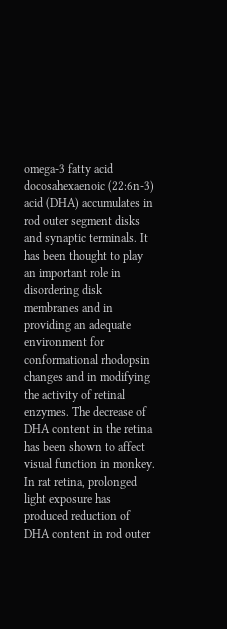omega-3 fatty acid docosahexaenoic (22:6n-3) acid (DHA) accumulates in rod outer segment disks and synaptic terminals. It has been thought to play an important role in disordering disk membranes and in providing an adequate environment for conformational rhodopsin changes and in modifying the activity of retinal enzymes. The decrease of DHA content in the retina has been shown to affect visual function in monkey. In rat retina, prolonged light exposure has produced reduction of DHA content in rod outer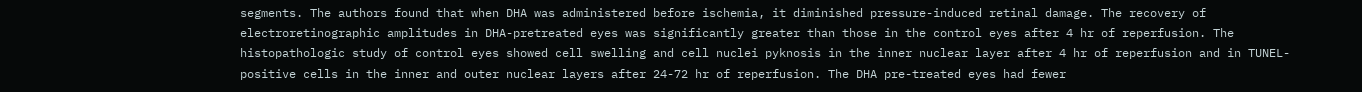segments. The authors found that when DHA was administered before ischemia, it diminished pressure-induced retinal damage. The recovery of electroretinographic amplitudes in DHA-pretreated eyes was significantly greater than those in the control eyes after 4 hr of reperfusion. The histopathologic study of control eyes showed cell swelling and cell nuclei pyknosis in the inner nuclear layer after 4 hr of reperfusion and in TUNEL-positive cells in the inner and outer nuclear layers after 24-72 hr of reperfusion. The DHA pre-treated eyes had fewer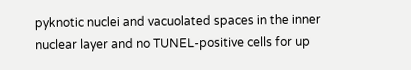pyknotic nuclei and vacuolated spaces in the inner nuclear layer and no TUNEL-positive cells for up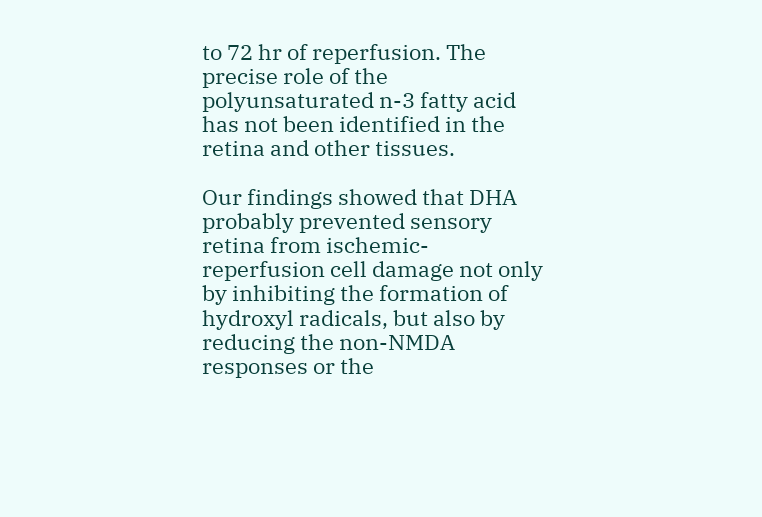to 72 hr of reperfusion. The precise role of the polyunsaturated n-3 fatty acid has not been identified in the retina and other tissues.

Our findings showed that DHA probably prevented sensory retina from ischemic-reperfusion cell damage not only by inhibiting the formation of hydroxyl radicals, but also by reducing the non-NMDA responses or the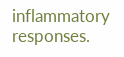inflammatory responses.